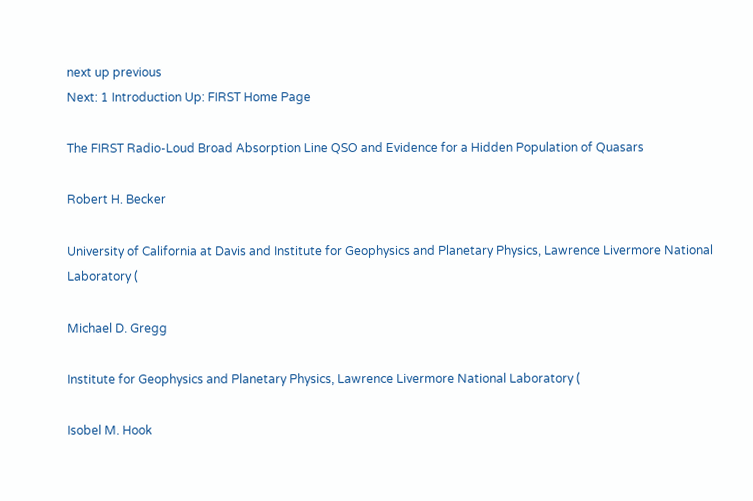next up previous
Next: 1 Introduction Up: FIRST Home Page

The FIRST Radio-Loud Broad Absorption Line QSO and Evidence for a Hidden Population of Quasars

Robert H. Becker

University of California at Davis and Institute for Geophysics and Planetary Physics, Lawrence Livermore National Laboratory (

Michael D. Gregg

Institute for Geophysics and Planetary Physics, Lawrence Livermore National Laboratory (

Isobel M. Hook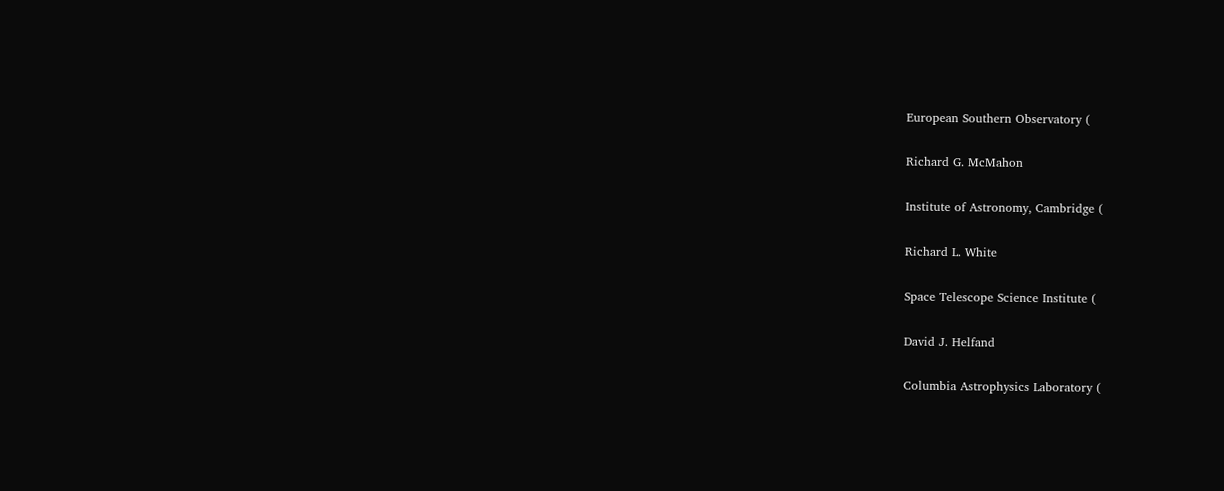European Southern Observatory (

Richard G. McMahon

Institute of Astronomy, Cambridge (

Richard L. White

Space Telescope Science Institute (

David J. Helfand

Columbia Astrophysics Laboratory (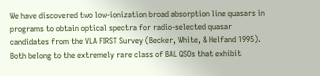We have discovered two low-ionization broad absorption line quasars in programs to obtain optical spectra for radio-selected quasar candidates from the VLA FIRST Survey (Becker, White, & Helfand 1995). Both belong to the extremely rare class of BAL QSOs that exhibit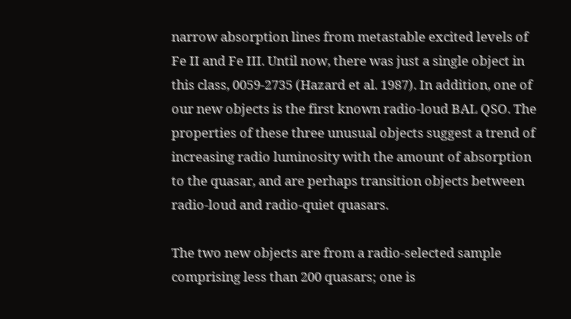narrow absorption lines from metastable excited levels of Fe II and Fe III. Until now, there was just a single object in this class, 0059-2735 (Hazard et al. 1987). In addition, one of our new objects is the first known radio-loud BAL QSO. The properties of these three unusual objects suggest a trend of increasing radio luminosity with the amount of absorption to the quasar, and are perhaps transition objects between radio-loud and radio-quiet quasars.

The two new objects are from a radio-selected sample comprising less than 200 quasars; one is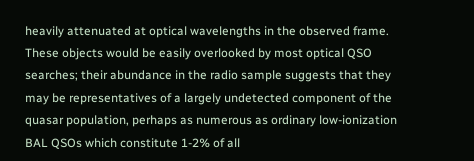heavily attenuated at optical wavelengths in the observed frame. These objects would be easily overlooked by most optical QSO searches; their abundance in the radio sample suggests that they may be representatives of a largely undetected component of the quasar population, perhaps as numerous as ordinary low-ionization BAL QSOs which constitute 1-2% of all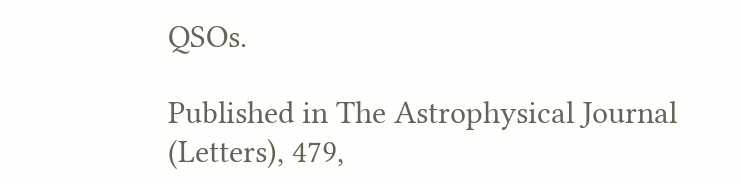QSOs.

Published in The Astrophysical Journal (Letters), 479,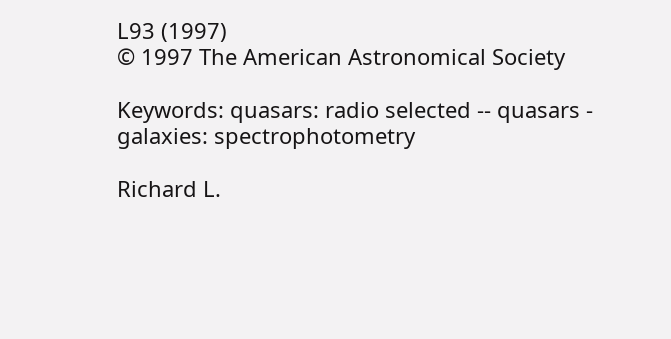L93 (1997)
© 1997 The American Astronomical Society

Keywords: quasars: radio selected -- quasars - galaxies: spectrophotometry

Richard L.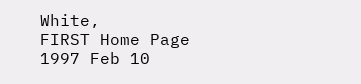White,
FIRST Home Page
1997 Feb 10